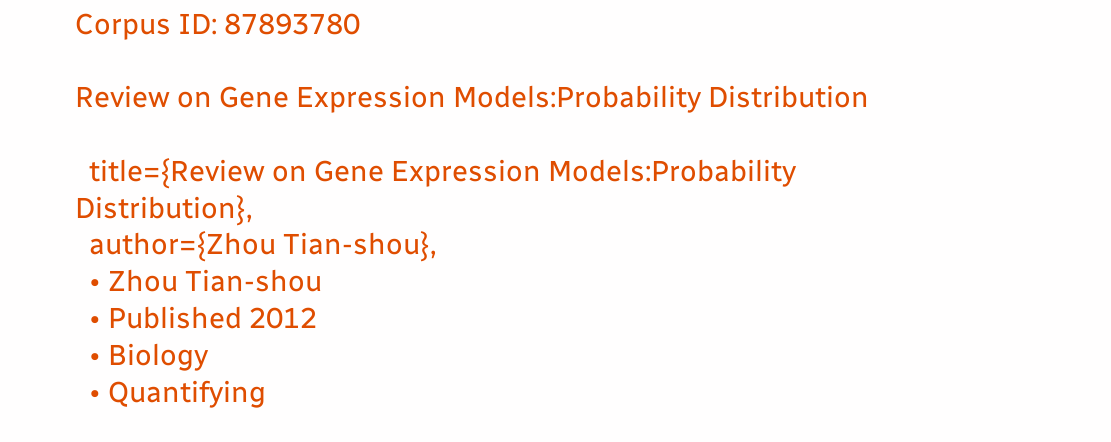Corpus ID: 87893780

Review on Gene Expression Models:Probability Distribution

  title={Review on Gene Expression Models:Probability Distribution},
  author={Zhou Tian-shou},
  • Zhou Tian-shou
  • Published 2012
  • Biology
  • Quantifying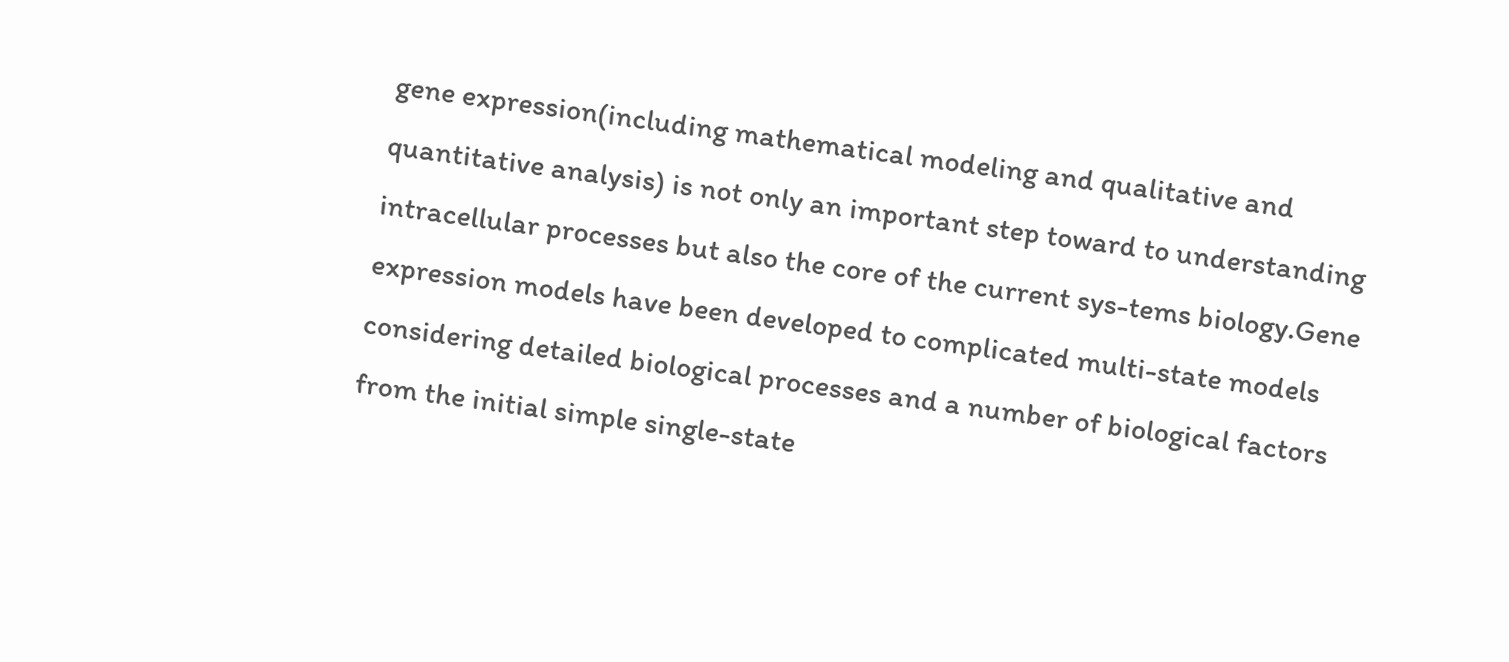gene expression(including mathematical modeling and qualitative and quantitative analysis) is not only an important step toward to understanding intracellular processes but also the core of the current sys-tems biology.Gene expression models have been developed to complicated multi-state models considering detailed biological processes and a number of biological factors from the initial simple single-state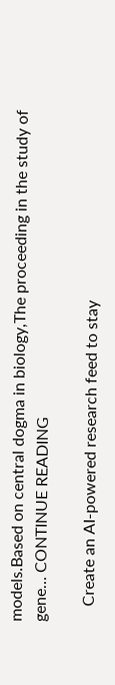models.Based on central dogma in biology,The proceeding in the study of gene… CONTINUE READING

    Create an AI-powered research feed to stay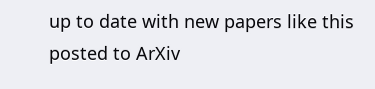up to date with new papers like this posted to ArXiv